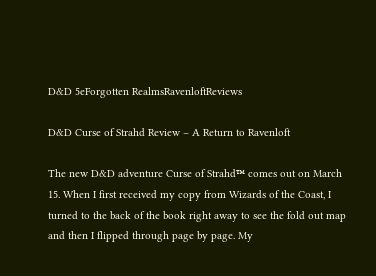D&D 5eForgotten RealmsRavenloftReviews

D&D Curse of Strahd Review – A Return to Ravenloft

The new D&D adventure Curse of Strahd™ comes out on March 15. When I first received my copy from Wizards of the Coast, I turned to the back of the book right away to see the fold out map and then I flipped through page by page. My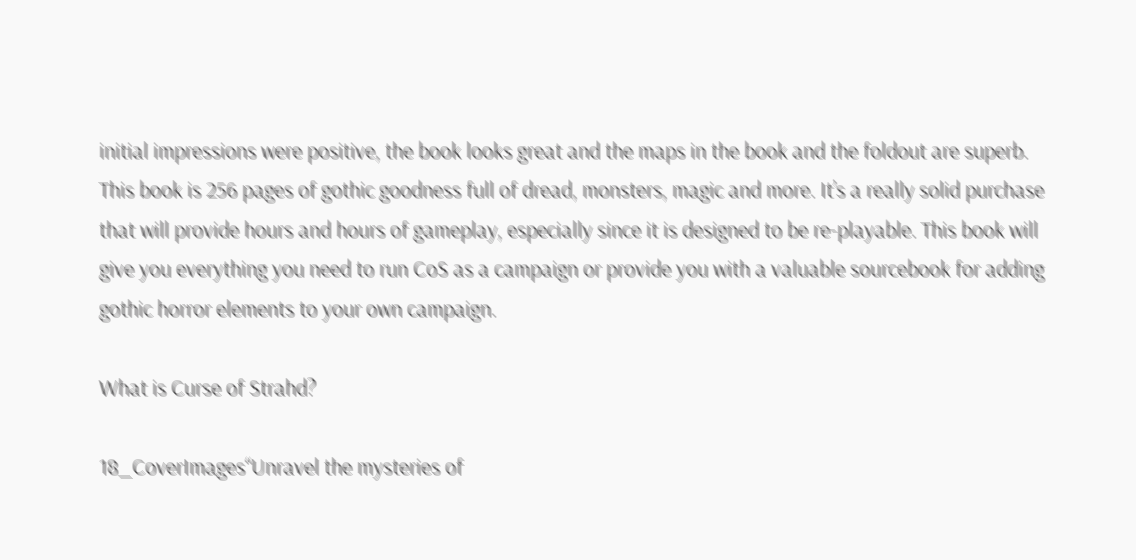initial impressions were positive, the book looks great and the maps in the book and the foldout are superb. This book is 256 pages of gothic goodness full of dread, monsters, magic and more. It’s a really solid purchase that will provide hours and hours of gameplay, especially since it is designed to be re-playable. This book will give you everything you need to run CoS as a campaign or provide you with a valuable sourcebook for adding gothic horror elements to your own campaign.

What is Curse of Strahd?

18_CoverImages“Unravel the mysteries of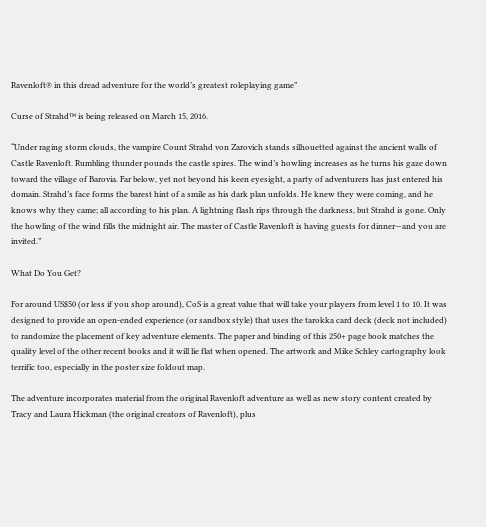Ravenloft® in this dread adventure for the world’s greatest roleplaying game”

Curse of Strahd™ is being released on March 15, 2016.

“Under raging storm clouds, the vampire Count Strahd von Zarovich stands silhouetted against the ancient walls of Castle Ravenloft. Rumbling thunder pounds the castle spires. The wind’s howling increases as he turns his gaze down toward the village of Barovia. Far below, yet not beyond his keen eyesight, a party of adventurers has just entered his domain. Strahd’s face forms the barest hint of a smile as his dark plan unfolds. He knew they were coming, and he knows why they came; all according to his plan. A lightning flash rips through the darkness, but Strahd is gone. Only the howling of the wind fills the midnight air. The master of Castle Ravenloft is having guests for dinner—and you are invited.”

What Do You Get?

For around US$50 (or less if you shop around), CoS is a great value that will take your players from level 1 to 10. It was designed to provide an open-ended experience (or sandbox style) that uses the tarokka card deck (deck not included) to randomize the placement of key adventure elements. The paper and binding of this 250+ page book matches the quality level of the other recent books and it will lie flat when opened. The artwork and Mike Schley cartography look terrific too, especially in the poster size foldout map.

The adventure incorporates material from the original Ravenloft adventure as well as new story content created by Tracy and Laura Hickman (the original creators of Ravenloft), plus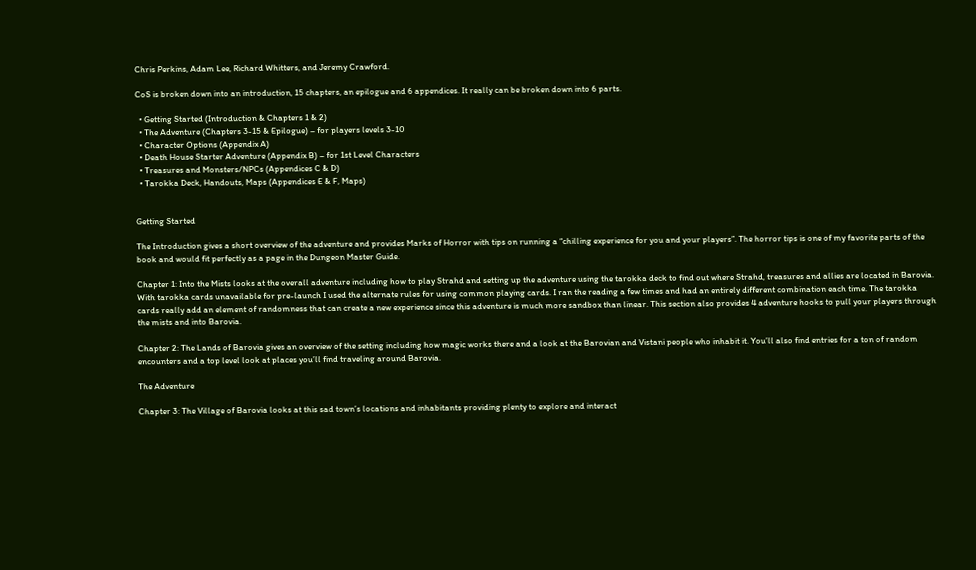Chris Perkins, Adam Lee, Richard Whitters, and Jeremy Crawford.

CoS is broken down into an introduction, 15 chapters, an epilogue and 6 appendices. It really can be broken down into 6 parts.

  • Getting Started (Introduction & Chapters 1 & 2)
  • The Adventure (Chapters 3-15 & Epilogue) – for players levels 3-10
  • Character Options (Appendix A)
  • Death House Starter Adventure (Appendix B) – for 1st Level Characters
  • Treasures and Monsters/NPCs (Appendices C & D)
  • Tarokka Deck, Handouts, Maps (Appendices E & F, Maps)


Getting Started

The Introduction gives a short overview of the adventure and provides Marks of Horror with tips on running a “chilling experience for you and your players”. The horror tips is one of my favorite parts of the book and would fit perfectly as a page in the Dungeon Master Guide.

Chapter 1: Into the Mists looks at the overall adventure including how to play Strahd and setting up the adventure using the tarokka deck to find out where Strahd, treasures and allies are located in Barovia. With tarokka cards unavailable for pre-launch I used the alternate rules for using common playing cards. I ran the reading a few times and had an entirely different combination each time. The tarokka cards really add an element of randomness that can create a new experience since this adventure is much more sandbox than linear. This section also provides 4 adventure hooks to pull your players through the mists and into Barovia.

Chapter 2: The Lands of Barovia gives an overview of the setting including how magic works there and a look at the Barovian and Vistani people who inhabit it. You’ll also find entries for a ton of random encounters and a top level look at places you’ll find traveling around Barovia.

The Adventure

Chapter 3: The Village of Barovia looks at this sad town’s locations and inhabitants providing plenty to explore and interact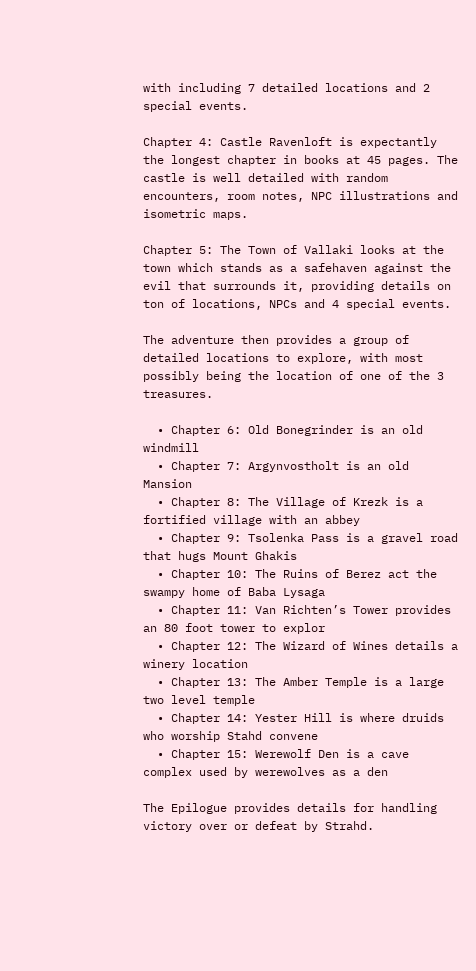with including 7 detailed locations and 2 special events.

Chapter 4: Castle Ravenloft is expectantly the longest chapter in books at 45 pages. The castle is well detailed with random encounters, room notes, NPC illustrations and isometric maps.

Chapter 5: The Town of Vallaki looks at the town which stands as a safehaven against the evil that surrounds it, providing details on ton of locations, NPCs and 4 special events.

The adventure then provides a group of detailed locations to explore, with most possibly being the location of one of the 3 treasures.

  • Chapter 6: Old Bonegrinder is an old windmill
  • Chapter 7: Argynvostholt is an old Mansion
  • Chapter 8: The Village of Krezk is a fortified village with an abbey
  • Chapter 9: Tsolenka Pass is a gravel road that hugs Mount Ghakis
  • Chapter 10: The Ruins of Berez act the swampy home of Baba Lysaga
  • Chapter 11: Van Richten’s Tower provides an 80 foot tower to explor
  • Chapter 12: The Wizard of Wines details a winery location
  • Chapter 13: The Amber Temple is a large two level temple
  • Chapter 14: Yester Hill is where druids who worship Stahd convene
  • Chapter 15: Werewolf Den is a cave complex used by werewolves as a den

The Epilogue provides details for handling victory over or defeat by Strahd.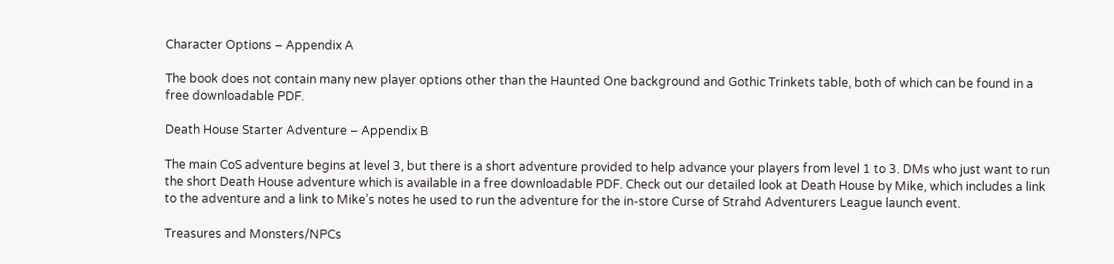Character Options – Appendix A

The book does not contain many new player options other than the Haunted One background and Gothic Trinkets table, both of which can be found in a free downloadable PDF.

Death House Starter Adventure – Appendix B

The main CoS adventure begins at level 3, but there is a short adventure provided to help advance your players from level 1 to 3. DMs who just want to run the short Death House adventure which is available in a free downloadable PDF. Check out our detailed look at Death House by Mike, which includes a link to the adventure and a link to Mike’s notes he used to run the adventure for the in-store Curse of Strahd Adventurers League launch event.

Treasures and Monsters/NPCs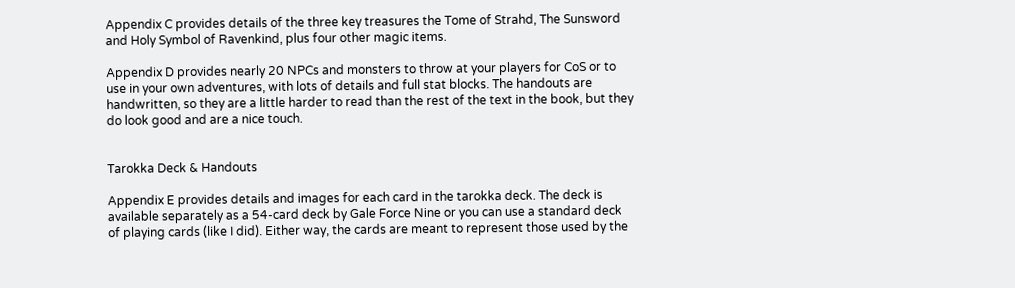Appendix C provides details of the three key treasures the Tome of Strahd, The Sunsword and Holy Symbol of Ravenkind, plus four other magic items.

Appendix D provides nearly 20 NPCs and monsters to throw at your players for CoS or to use in your own adventures, with lots of details and full stat blocks. The handouts are handwritten, so they are a little harder to read than the rest of the text in the book, but they do look good and are a nice touch.


Tarokka Deck & Handouts

Appendix E provides details and images for each card in the tarokka deck. The deck is available separately as a 54-card deck by Gale Force Nine or you can use a standard deck of playing cards (like I did). Either way, the cards are meant to represent those used by the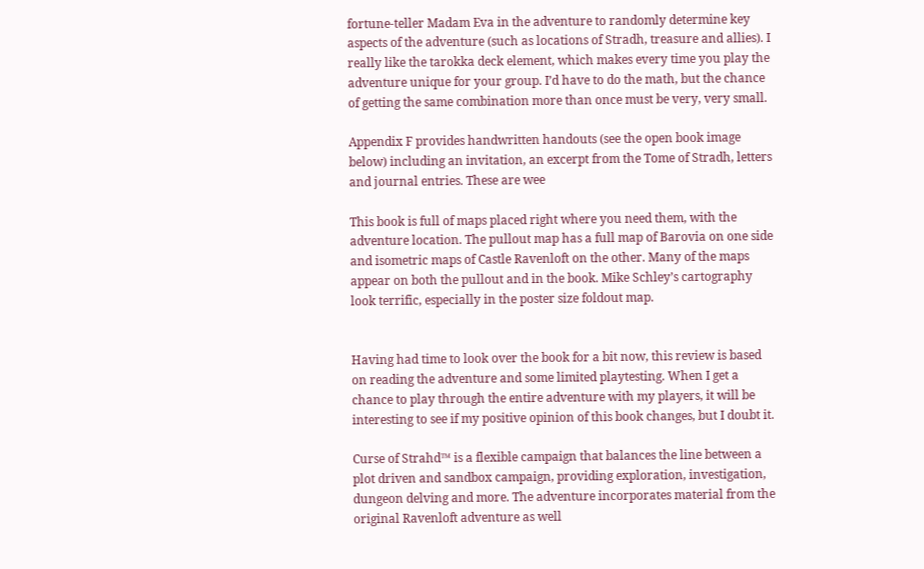fortune-teller Madam Eva in the adventure to randomly determine key aspects of the adventure (such as locations of Stradh, treasure and allies). I really like the tarokka deck element, which makes every time you play the adventure unique for your group. I’d have to do the math, but the chance of getting the same combination more than once must be very, very small.

Appendix F provides handwritten handouts (see the open book image below) including an invitation, an excerpt from the Tome of Stradh, letters and journal entries. These are wee

This book is full of maps placed right where you need them, with the adventure location. The pullout map has a full map of Barovia on one side and isometric maps of Castle Ravenloft on the other. Many of the maps appear on both the pullout and in the book. Mike Schley’s cartography look terrific, especially in the poster size foldout map.


Having had time to look over the book for a bit now, this review is based on reading the adventure and some limited playtesting. When I get a chance to play through the entire adventure with my players, it will be interesting to see if my positive opinion of this book changes, but I doubt it.

Curse of Strahd™ is a flexible campaign that balances the line between a plot driven and sandbox campaign, providing exploration, investigation, dungeon delving and more. The adventure incorporates material from the original Ravenloft adventure as well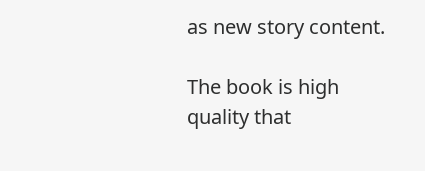as new story content.

The book is high quality that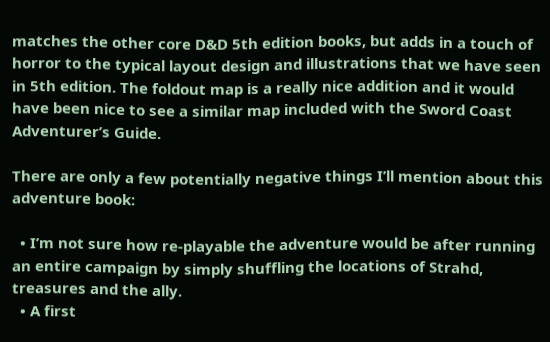matches the other core D&D 5th edition books, but adds in a touch of horror to the typical layout design and illustrations that we have seen in 5th edition. The foldout map is a really nice addition and it would have been nice to see a similar map included with the Sword Coast Adventurer’s Guide.

There are only a few potentially negative things I’ll mention about this adventure book:

  • I’m not sure how re-playable the adventure would be after running an entire campaign by simply shuffling the locations of Strahd, treasures and the ally.
  • A first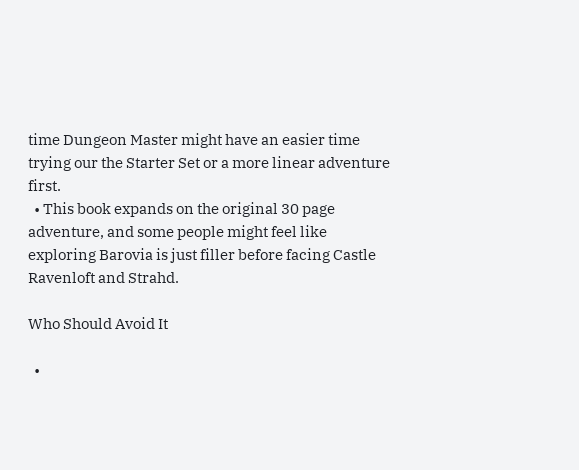time Dungeon Master might have an easier time trying our the Starter Set or a more linear adventure first.
  • This book expands on the original 30 page adventure, and some people might feel like exploring Barovia is just filler before facing Castle Ravenloft and Strahd.

Who Should Avoid It

  •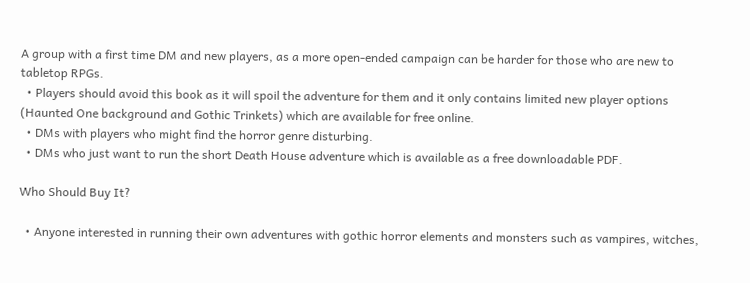A group with a first time DM and new players, as a more open-ended campaign can be harder for those who are new to tabletop RPGs.
  • Players should avoid this book as it will spoil the adventure for them and it only contains limited new player options (Haunted One background and Gothic Trinkets) which are available for free online.
  • DMs with players who might find the horror genre disturbing.
  • DMs who just want to run the short Death House adventure which is available as a free downloadable PDF.

Who Should Buy It?

  • Anyone interested in running their own adventures with gothic horror elements and monsters such as vampires, witches,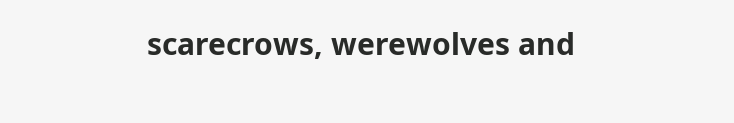scarecrows, werewolves and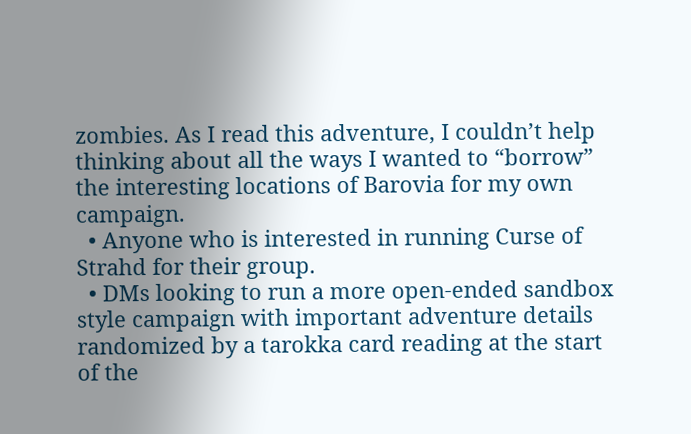zombies. As I read this adventure, I couldn’t help thinking about all the ways I wanted to “borrow” the interesting locations of Barovia for my own campaign.
  • Anyone who is interested in running Curse of Strahd for their group.
  • DMs looking to run a more open-ended sandbox style campaign with important adventure details randomized by a tarokka card reading at the start of the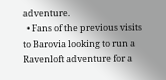adventure.
  • Fans of the previous visits to Barovia looking to run a Ravenloft adventure for a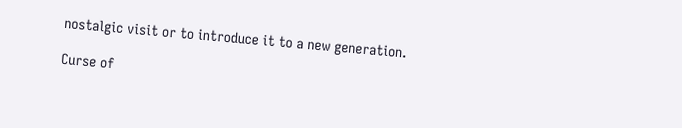nostalgic visit or to introduce it to a new generation.

Curse of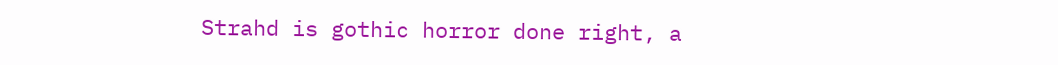Strahd is gothic horror done right, a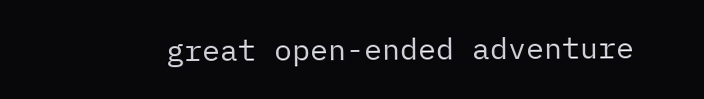great open-ended adventure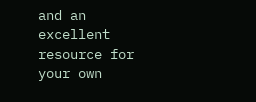and an excellent resource for your own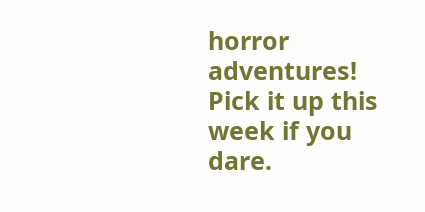horror adventures! Pick it up this week if you dare.